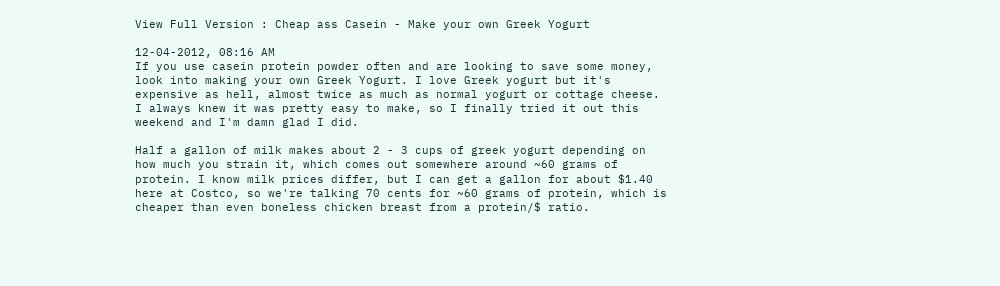View Full Version : Cheap ass Casein - Make your own Greek Yogurt

12-04-2012, 08:16 AM
If you use casein protein powder often and are looking to save some money, look into making your own Greek Yogurt. I love Greek yogurt but it's expensive as hell, almost twice as much as normal yogurt or cottage cheese. I always knew it was pretty easy to make, so I finally tried it out this weekend and I'm damn glad I did.

Half a gallon of milk makes about 2 - 3 cups of greek yogurt depending on how much you strain it, which comes out somewhere around ~60 grams of protein. I know milk prices differ, but I can get a gallon for about $1.40 here at Costco, so we're talking 70 cents for ~60 grams of protein, which is cheaper than even boneless chicken breast from a protein/$ ratio.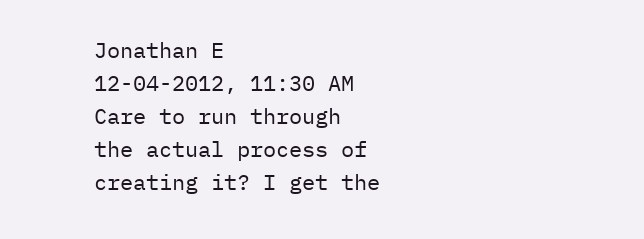Jonathan E
12-04-2012, 11:30 AM
Care to run through the actual process of creating it? I get the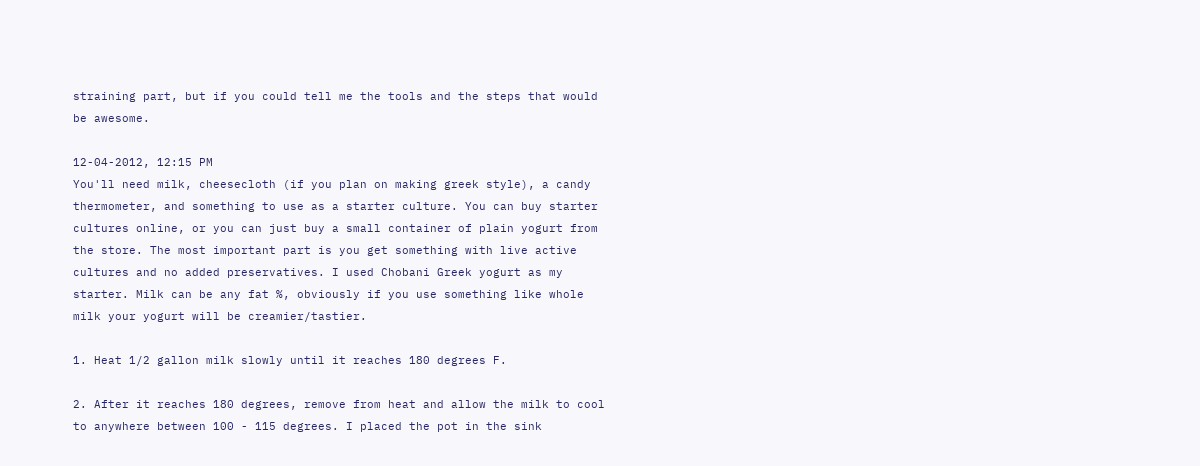straining part, but if you could tell me the tools and the steps that would be awesome.

12-04-2012, 12:15 PM
You'll need milk, cheesecloth (if you plan on making greek style), a candy thermometer, and something to use as a starter culture. You can buy starter cultures online, or you can just buy a small container of plain yogurt from the store. The most important part is you get something with live active cultures and no added preservatives. I used Chobani Greek yogurt as my starter. Milk can be any fat %, obviously if you use something like whole milk your yogurt will be creamier/tastier.

1. Heat 1/2 gallon milk slowly until it reaches 180 degrees F.

2. After it reaches 180 degrees, remove from heat and allow the milk to cool to anywhere between 100 - 115 degrees. I placed the pot in the sink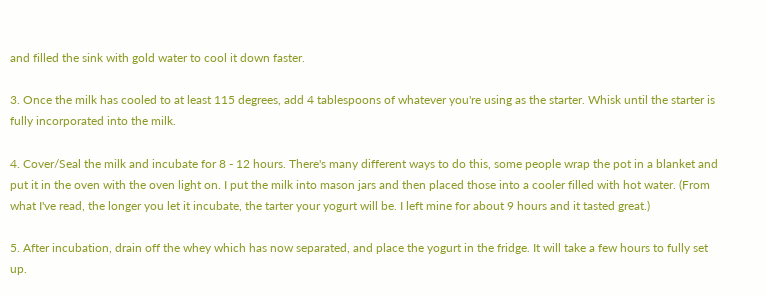and filled the sink with gold water to cool it down faster.

3. Once the milk has cooled to at least 115 degrees, add 4 tablespoons of whatever you're using as the starter. Whisk until the starter is fully incorporated into the milk.

4. Cover/Seal the milk and incubate for 8 - 12 hours. There's many different ways to do this, some people wrap the pot in a blanket and put it in the oven with the oven light on. I put the milk into mason jars and then placed those into a cooler filled with hot water. (From what I've read, the longer you let it incubate, the tarter your yogurt will be. I left mine for about 9 hours and it tasted great.)

5. After incubation, drain off the whey which has now separated, and place the yogurt in the fridge. It will take a few hours to fully set up.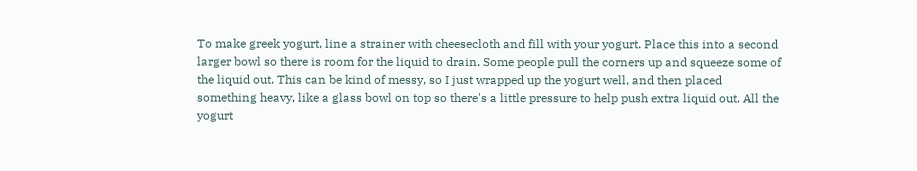To make greek yogurt, line a strainer with cheesecloth and fill with your yogurt. Place this into a second larger bowl so there is room for the liquid to drain. Some people pull the corners up and squeeze some of the liquid out. This can be kind of messy, so I just wrapped up the yogurt well, and then placed something heavy, like a glass bowl on top so there's a little pressure to help push extra liquid out. All the yogurt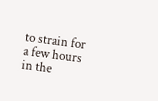to strain for a few hours in the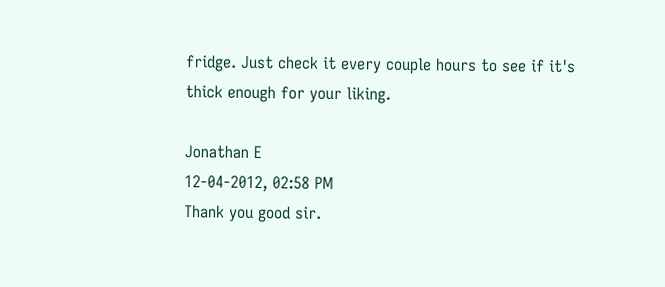fridge. Just check it every couple hours to see if it's thick enough for your liking.

Jonathan E
12-04-2012, 02:58 PM
Thank you good sir.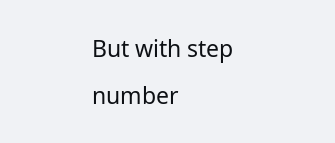But with step number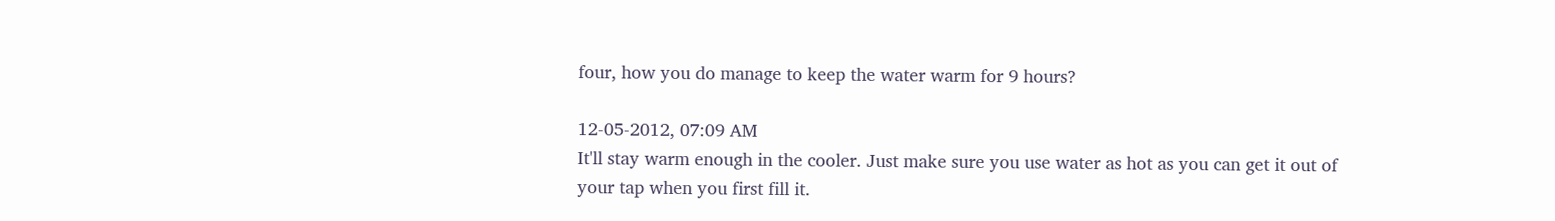four, how you do manage to keep the water warm for 9 hours?

12-05-2012, 07:09 AM
It'll stay warm enough in the cooler. Just make sure you use water as hot as you can get it out of your tap when you first fill it.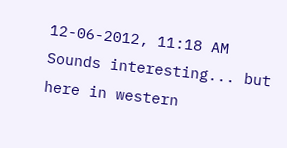12-06-2012, 11:18 AM
Sounds interesting... but here in western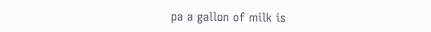pa a gallon of milk is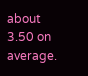about 3.50 on average.